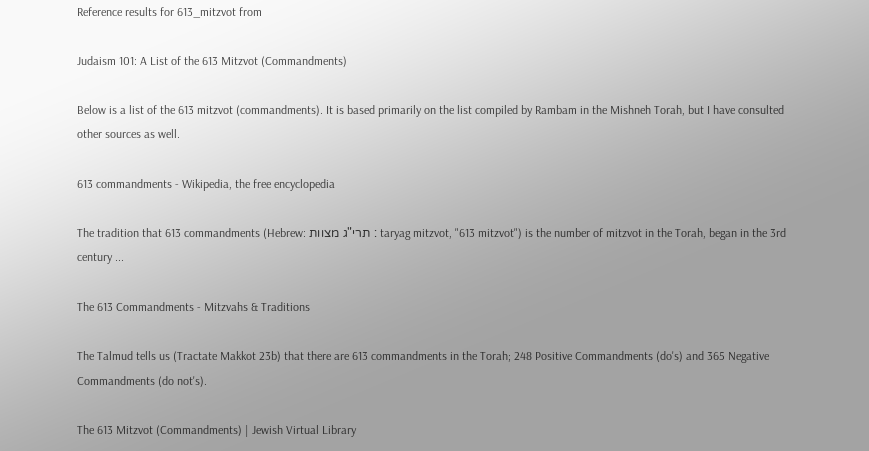Reference results for 613_mitzvot from

Judaism 101: A List of the 613 Mitzvot (Commandments)

Below is a list of the 613 mitzvot (commandments). It is based primarily on the list compiled by Rambam in the Mishneh Torah, but I have consulted other sources as well.

613 commandments - Wikipedia, the free encyclopedia

The tradition that 613 commandments (Hebrew: תרי"ג מצוות : taryag mitzvot, "613 mitzvot") is the number of mitzvot in the Torah, began in the 3rd century ...

The 613 Commandments - Mitzvahs & Traditions

The Talmud tells us (Tractate Makkot 23b) that there are 613 commandments in the Torah; 248 Positive Commandments (do's) and 365 Negative Commandments (do not's).

The 613 Mitzvot (Commandments) | Jewish Virtual Library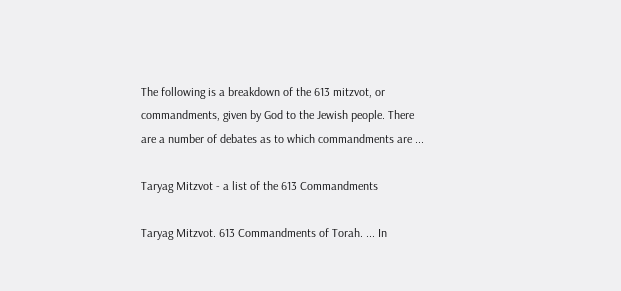The following is a breakdown of the 613 mitzvot, or commandments, given by God to the Jewish people. There are a number of debates as to which commandments are ...

Taryag Mitzvot - a list of the 613 Commandments

Taryag Mitzvot. 613 Commandments of Torah. ... In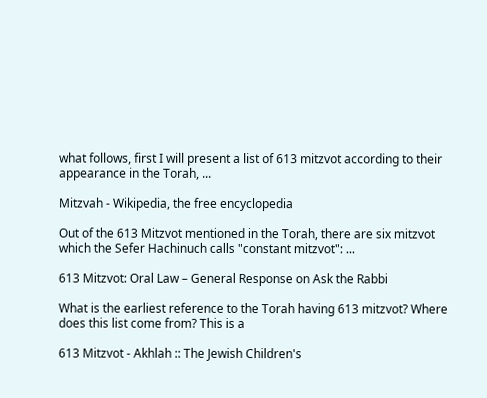what follows, first I will present a list of 613 mitzvot according to their appearance in the Torah, ...

Mitzvah - Wikipedia, the free encyclopedia

Out of the 613 Mitzvot mentioned in the Torah, there are six mitzvot which the Sefer Hachinuch calls "constant mitzvot": ...

613 Mitzvot: Oral Law – General Response on Ask the Rabbi

What is the earliest reference to the Torah having 613 mitzvot? Where does this list come from? This is a

613 Mitzvot - Akhlah :: The Jewish Children's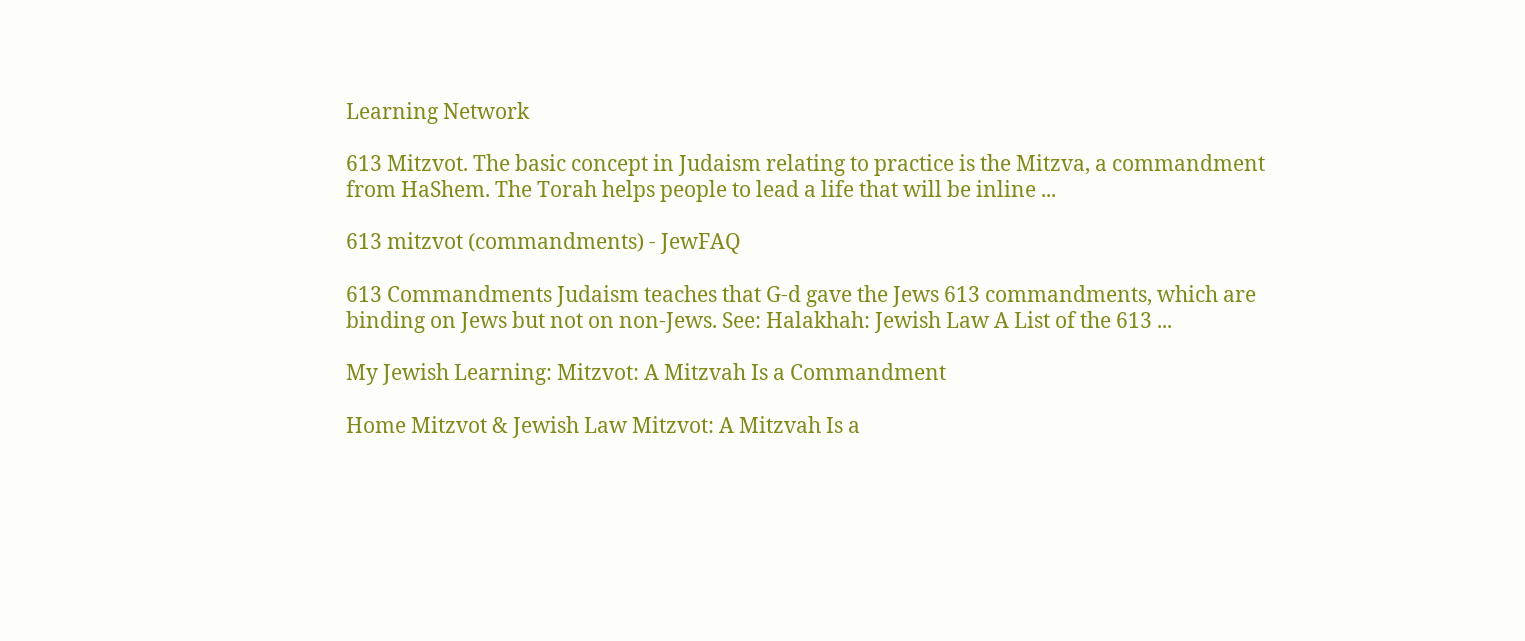Learning Network

613 Mitzvot. The basic concept in Judaism relating to practice is the Mitzva, a commandment from HaShem. The Torah helps people to lead a life that will be inline ...

613 mitzvot (commandments) - JewFAQ

613 Commandments Judaism teaches that G-d gave the Jews 613 commandments, which are binding on Jews but not on non-Jews. See: Halakhah: Jewish Law A List of the 613 ...

My Jewish Learning: Mitzvot: A Mitzvah Is a Commandment

Home Mitzvot & Jewish Law Mitzvot: A Mitzvah Is a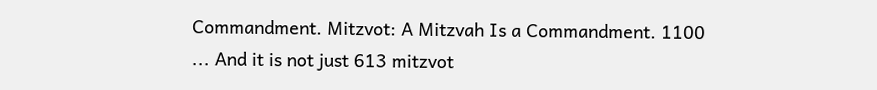Commandment. Mitzvot: A Mitzvah Is a Commandment. 1100 ... And it is not just 613 mitzvot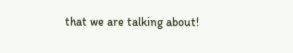that we are talking about!